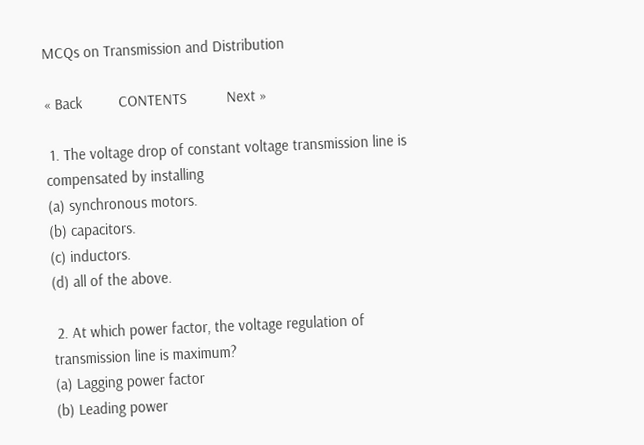MCQs on Transmission and Distribution

« Back         CONTENTS          Next »

 1. The voltage drop of constant voltage transmission line is compensated by installing
(a) synchronous motors.
(b) capacitors.
(c) inductors.
(d) all of the above.

 2. At which power factor, the voltage regulation of transmission line is maximum?
(a) Lagging power factor
(b) Leading power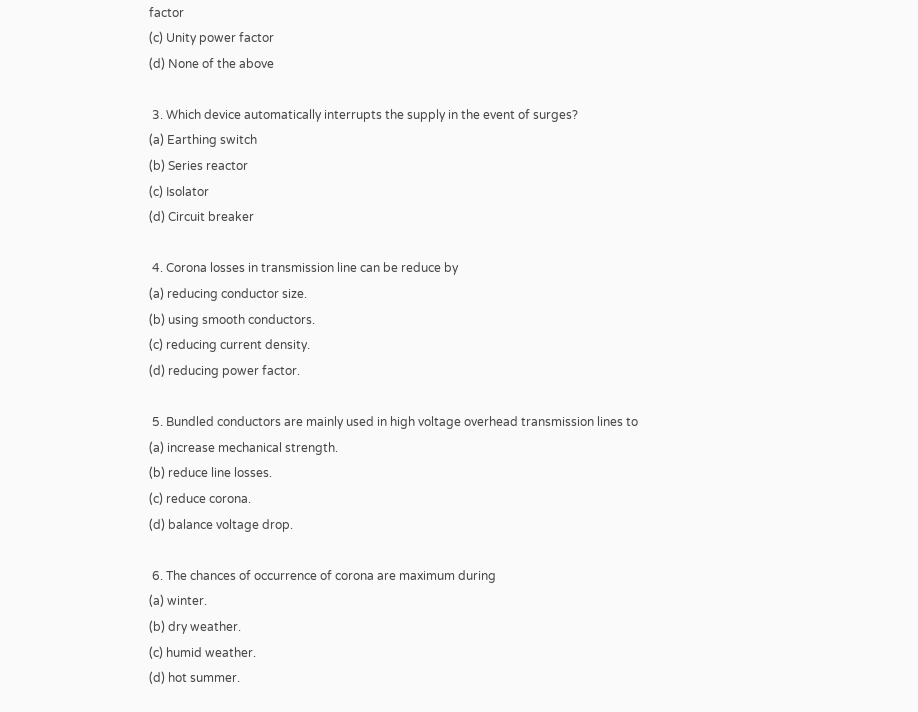factor
(c) Unity power factor
(d) None of the above

 3. Which device automatically interrupts the supply in the event of surges?
(a) Earthing switch
(b) Series reactor
(c) Isolator
(d) Circuit breaker

 4. Corona losses in transmission line can be reduce by
(a) reducing conductor size.
(b) using smooth conductors.
(c) reducing current density.
(d) reducing power factor.

 5. Bundled conductors are mainly used in high voltage overhead transmission lines to
(a) increase mechanical strength.
(b) reduce line losses.
(c) reduce corona.
(d) balance voltage drop.

 6. The chances of occurrence of corona are maximum during
(a) winter.
(b) dry weather.
(c) humid weather.
(d) hot summer.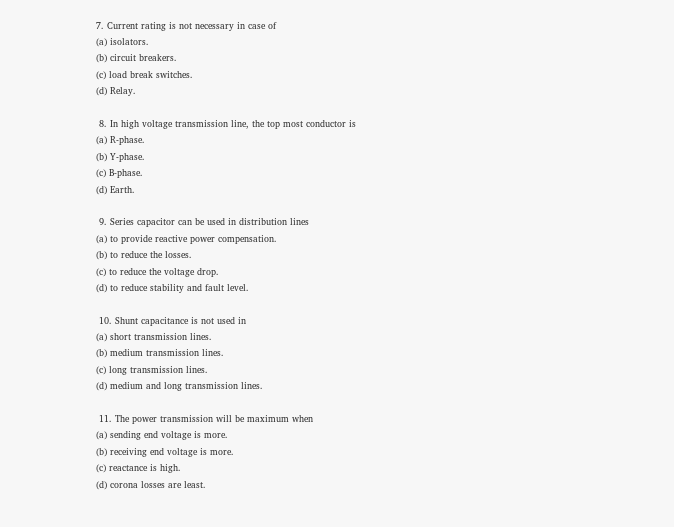7. Current rating is not necessary in case of
(a) isolators.
(b) circuit breakers.
(c) load break switches.
(d) Relay.

 8. In high voltage transmission line, the top most conductor is
(a) R-phase.
(b) Y-phase.
(c) B-phase.
(d) Earth.

 9. Series capacitor can be used in distribution lines
(a) to provide reactive power compensation.
(b) to reduce the losses.
(c) to reduce the voltage drop.
(d) to reduce stability and fault level.

 10. Shunt capacitance is not used in
(a) short transmission lines.
(b) medium transmission lines.
(c) long transmission lines.
(d) medium and long transmission lines.

 11. The power transmission will be maximum when
(a) sending end voltage is more.
(b) receiving end voltage is more.
(c) reactance is high.
(d) corona losses are least.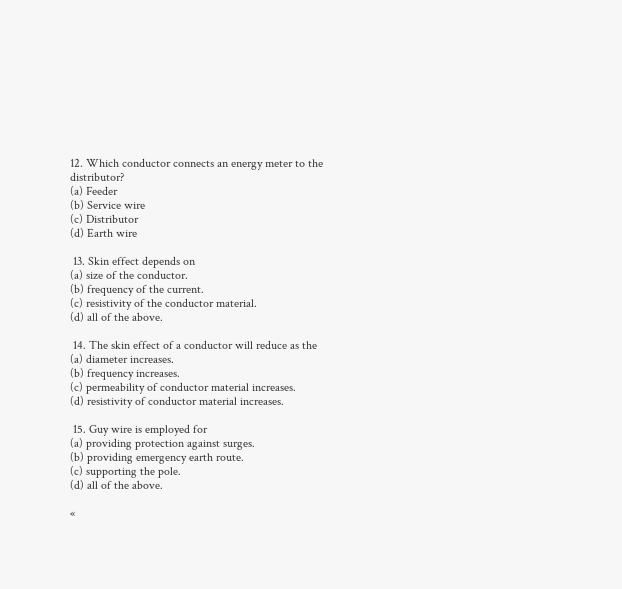12. Which conductor connects an energy meter to the distributor?
(a) Feeder
(b) Service wire
(c) Distributor
(d) Earth wire

 13. Skin effect depends on
(a) size of the conductor.
(b) frequency of the current.
(c) resistivity of the conductor material.
(d) all of the above.

 14. The skin effect of a conductor will reduce as the
(a) diameter increases.
(b) frequency increases.
(c) permeability of conductor material increases.
(d) resistivity of conductor material increases.

 15. Guy wire is employed for
(a) providing protection against surges.
(b) providing emergency earth route.
(c) supporting the pole.
(d) all of the above.

«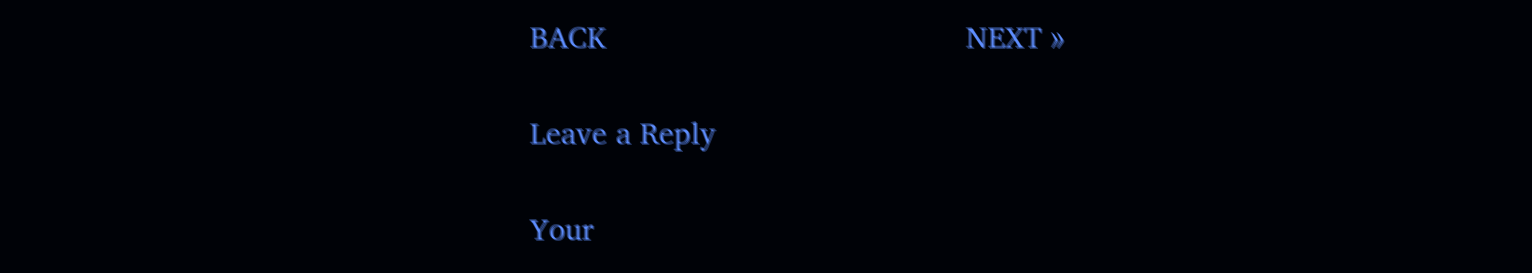BACK                                        NEXT »

Leave a Reply

Your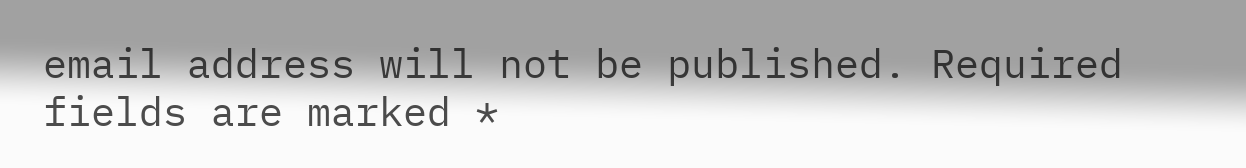email address will not be published. Required fields are marked *